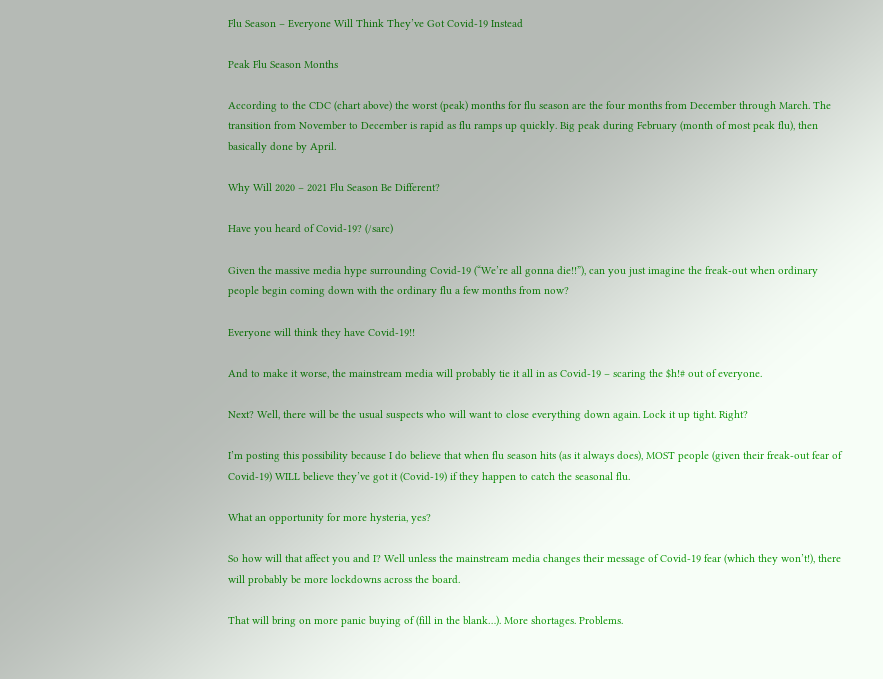Flu Season – Everyone Will Think They’ve Got Covid-19 Instead

Peak Flu Season Months

According to the CDC (chart above) the worst (peak) months for flu season are the four months from December through March. The transition from November to December is rapid as flu ramps up quickly. Big peak during February (month of most peak flu), then basically done by April.

Why Will 2020 – 2021 Flu Season Be Different?

Have you heard of Covid-19? (/sarc)

Given the massive media hype surrounding Covid-19 (“We’re all gonna die!!”), can you just imagine the freak-out when ordinary people begin coming down with the ordinary flu a few months from now?

Everyone will think they have Covid-19!!

And to make it worse, the mainstream media will probably tie it all in as Covid-19 – scaring the $h!# out of everyone.

Next? Well, there will be the usual suspects who will want to close everything down again. Lock it up tight. Right?

I’m posting this possibility because I do believe that when flu season hits (as it always does), MOST people (given their freak-out fear of Covid-19) WILL believe they’ve got it (Covid-19) if they happen to catch the seasonal flu.

What an opportunity for more hysteria, yes?

So how will that affect you and I? Well unless the mainstream media changes their message of Covid-19 fear (which they won’t!), there will probably be more lockdowns across the board.

That will bring on more panic buying of (fill in the blank…). More shortages. Problems.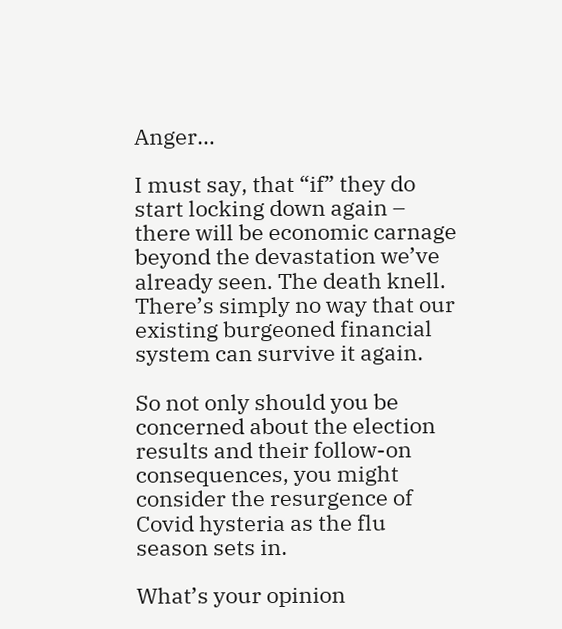Anger…

I must say, that “if” they do start locking down again – there will be economic carnage beyond the devastation we’ve already seen. The death knell. There’s simply no way that our existing burgeoned financial system can survive it again.

So not only should you be concerned about the election results and their follow-on consequences, you might consider the resurgence of Covid hysteria as the flu season sets in.

What’s your opinion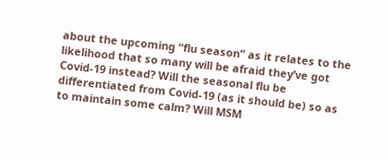about the upcoming “flu season” as it relates to the likelihood that so many will be afraid they’ve got Covid-19 instead? Will the seasonal flu be differentiated from Covid-19 (as it should be) so as to maintain some calm? Will MSM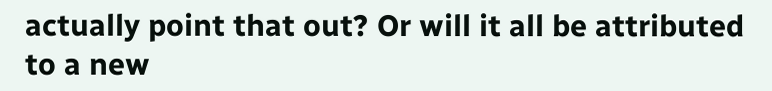actually point that out? Or will it all be attributed to a new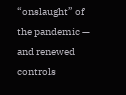“onslaught” of the pandemic — and renewed controls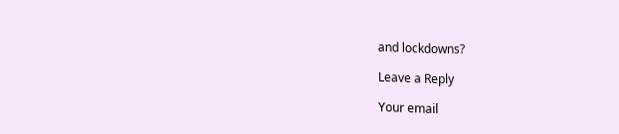and lockdowns?

Leave a Reply

Your email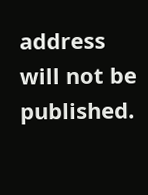address will not be published.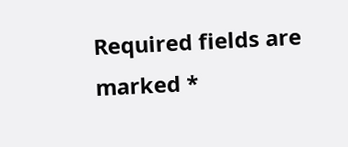Required fields are marked *